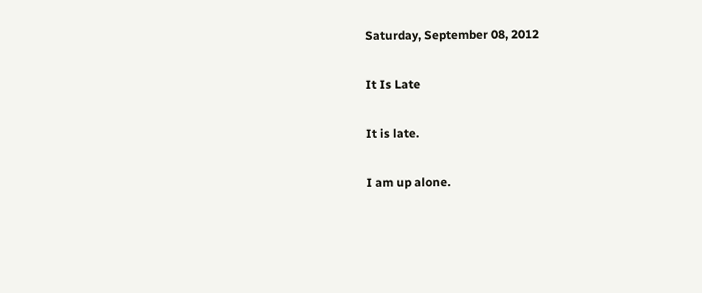Saturday, September 08, 2012

It Is Late

It is late.

I am up alone.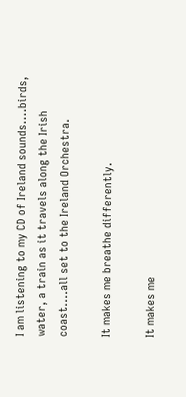I am listening to my CD of Ireland sounds....birds, water, a train as it travels along the Irish coast....all set to the Ireland Orchestra.

It makes me breathe differently.

It makes me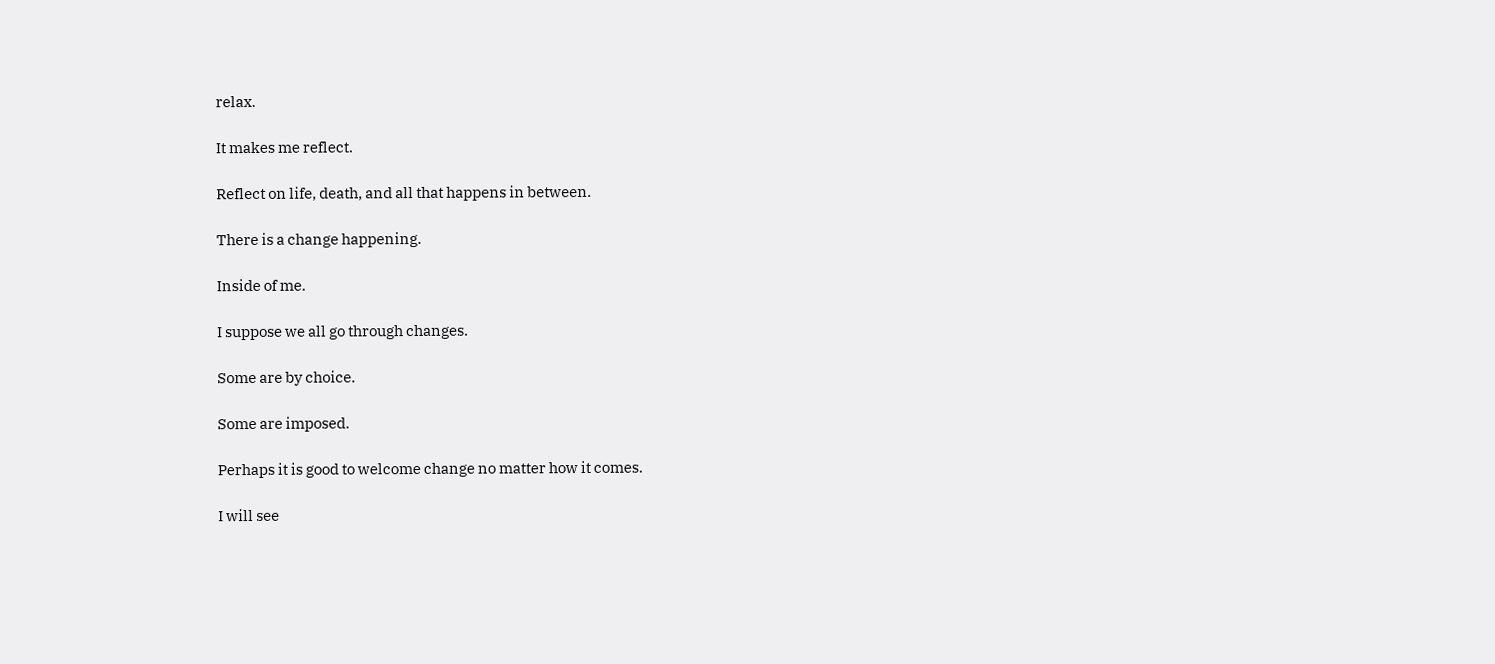relax.

It makes me reflect.

Reflect on life, death, and all that happens in between.

There is a change happening.

Inside of me.

I suppose we all go through changes.

Some are by choice.

Some are imposed.

Perhaps it is good to welcome change no matter how it comes.

I will see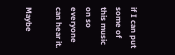if I can put some of this music on so everyone can hear it.

Maybe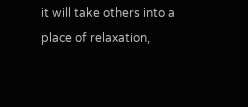it will take others into a place of relaxation,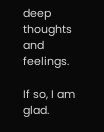deep thoughts and feelings.

If so, I am glad.